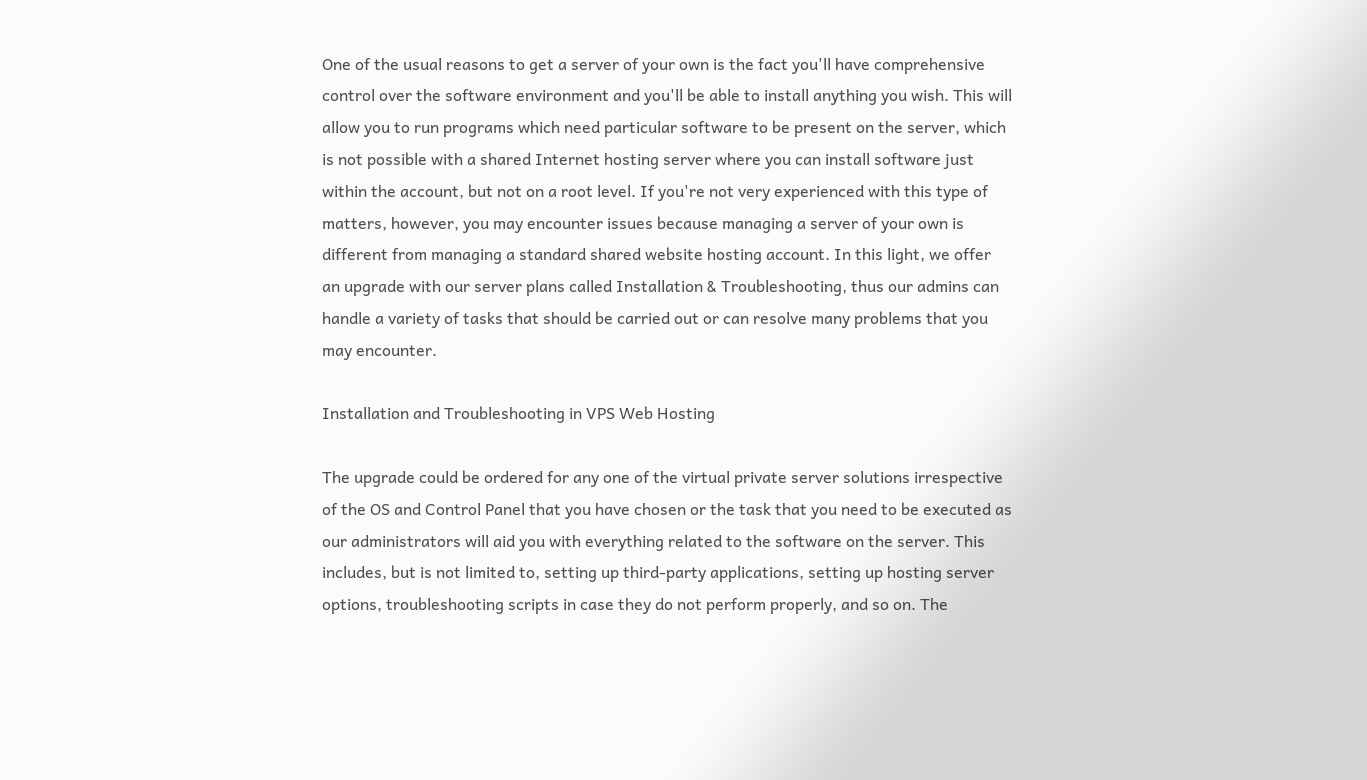One of the usual reasons to get a server of your own is the fact you'll have comprehensive control over the software environment and you'll be able to install anything you wish. This will allow you to run programs which need particular software to be present on the server, which is not possible with a shared Internet hosting server where you can install software just within the account, but not on a root level. If you're not very experienced with this type of matters, however, you may encounter issues because managing a server of your own is different from managing a standard shared website hosting account. In this light, we offer an upgrade with our server plans called Installation & Troubleshooting, thus our admins can handle a variety of tasks that should be carried out or can resolve many problems that you may encounter.

Installation and Troubleshooting in VPS Web Hosting

The upgrade could be ordered for any one of the virtual private server solutions irrespective of the OS and Control Panel that you have chosen or the task that you need to be executed as our administrators will aid you with everything related to the software on the server. This includes, but is not limited to, setting up third-party applications, setting up hosting server options, troubleshooting scripts in case they do not perform properly, and so on. The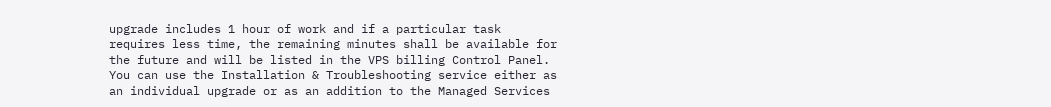upgrade includes 1 hour of work and if a particular task requires less time, the remaining minutes shall be available for the future and will be listed in the VPS billing Control Panel. You can use the Installation & Troubleshooting service either as an individual upgrade or as an addition to the Managed Services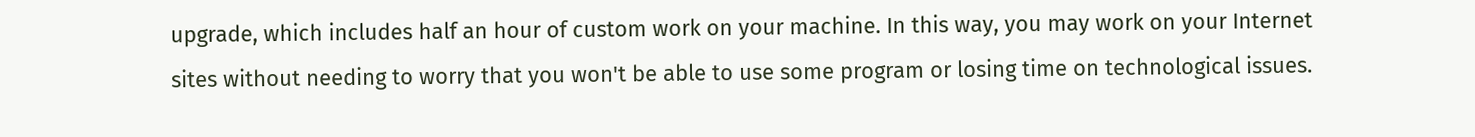upgrade, which includes half an hour of custom work on your machine. In this way, you may work on your Internet sites without needing to worry that you won't be able to use some program or losing time on technological issues.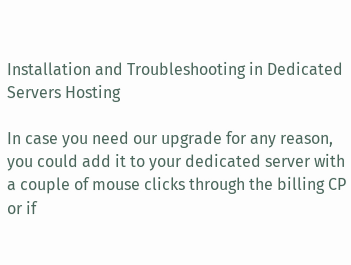Installation and Troubleshooting in Dedicated Servers Hosting

In case you need our upgrade for any reason, you could add it to your dedicated server with a couple of mouse clicks through the billing CP or if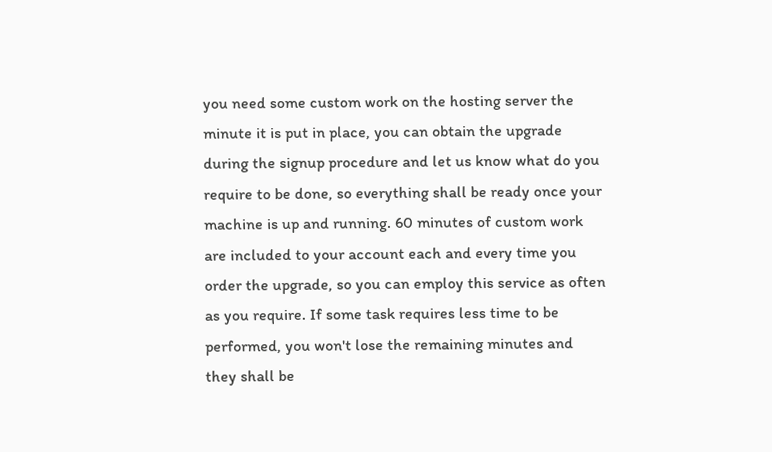you need some custom work on the hosting server the minute it is put in place, you can obtain the upgrade during the signup procedure and let us know what do you require to be done, so everything shall be ready once your machine is up and running. 60 minutes of custom work are included to your account each and every time you order the upgrade, so you can employ this service as often as you require. If some task requires less time to be performed, you won't lose the remaining minutes and they shall be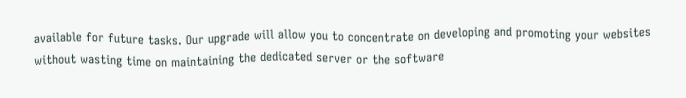available for future tasks. Our upgrade will allow you to concentrate on developing and promoting your websites without wasting time on maintaining the dedicated server or the software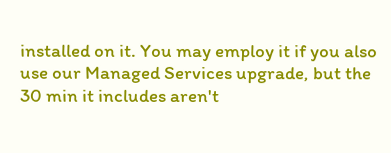installed on it. You may employ it if you also use our Managed Services upgrade, but the 30 min it includes aren't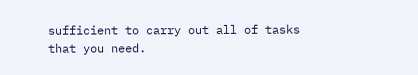sufficient to carry out all of tasks that you need.